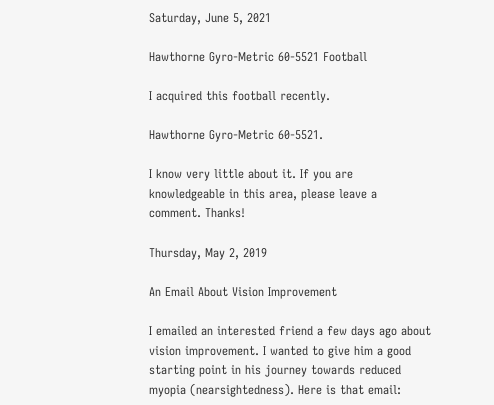Saturday, June 5, 2021

Hawthorne Gyro-Metric 60-5521 Football

I acquired this football recently.

Hawthorne Gyro-Metric 60-5521.

I know very little about it. If you are knowledgeable in this area, please leave a comment. Thanks!

Thursday, May 2, 2019

An Email About Vision Improvement

I emailed an interested friend a few days ago about vision improvement. I wanted to give him a good starting point in his journey towards reduced myopia (nearsightedness). Here is that email: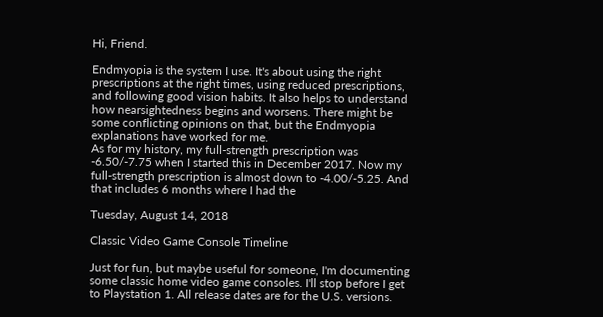Hi, Friend.

Endmyopia is the system I use. It's about using the right prescriptions at the right times, using reduced prescriptions, and following good vision habits. It also helps to understand how nearsightedness begins and worsens. There might be some conflicting opinions on that, but the Endmyopia explanations have worked for me.
As for my history, my full-strength prescription was -6.50/-7.75 when I started this in December 2017. Now my full-strength prescription is almost down to -4.00/-5.25. And that includes 6 months where I had the

Tuesday, August 14, 2018

Classic Video Game Console Timeline

Just for fun, but maybe useful for someone, I'm documenting some classic home video game consoles. I'll stop before I get to Playstation 1. All release dates are for the U.S. versions.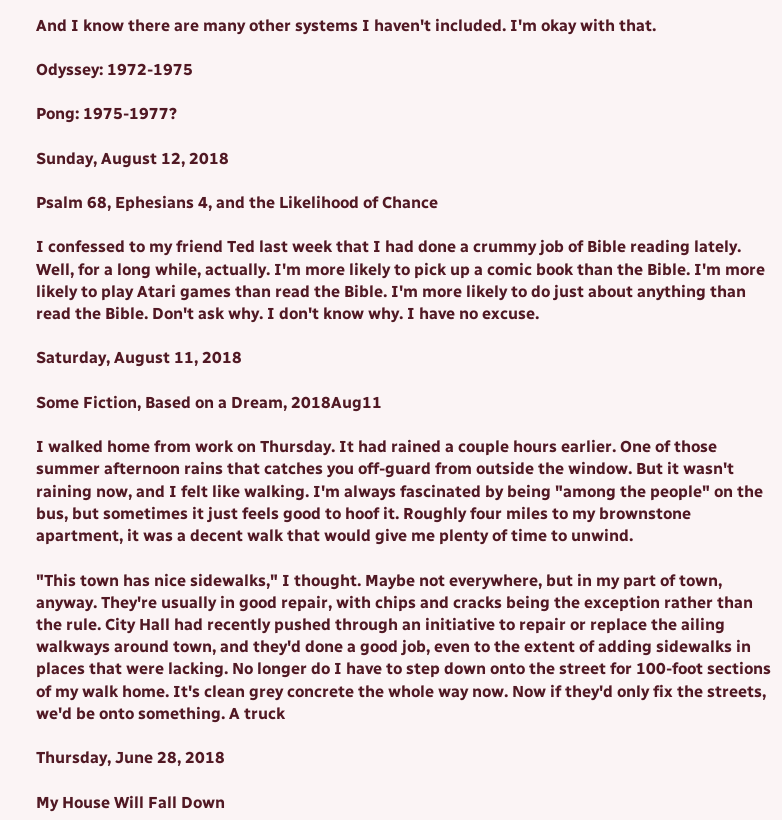And I know there are many other systems I haven't included. I'm okay with that.

Odyssey: 1972-1975

Pong: 1975-1977?

Sunday, August 12, 2018

Psalm 68, Ephesians 4, and the Likelihood of Chance

I confessed to my friend Ted last week that I had done a crummy job of Bible reading lately. Well, for a long while, actually. I'm more likely to pick up a comic book than the Bible. I'm more likely to play Atari games than read the Bible. I'm more likely to do just about anything than read the Bible. Don't ask why. I don't know why. I have no excuse.

Saturday, August 11, 2018

Some Fiction, Based on a Dream, 2018Aug11

I walked home from work on Thursday. It had rained a couple hours earlier. One of those summer afternoon rains that catches you off-guard from outside the window. But it wasn't raining now, and I felt like walking. I'm always fascinated by being "among the people" on the bus, but sometimes it just feels good to hoof it. Roughly four miles to my brownstone apartment, it was a decent walk that would give me plenty of time to unwind.

"This town has nice sidewalks," I thought. Maybe not everywhere, but in my part of town, anyway. They're usually in good repair, with chips and cracks being the exception rather than the rule. City Hall had recently pushed through an initiative to repair or replace the ailing walkways around town, and they'd done a good job, even to the extent of adding sidewalks in places that were lacking. No longer do I have to step down onto the street for 100-foot sections of my walk home. It's clean grey concrete the whole way now. Now if they'd only fix the streets, we'd be onto something. A truck

Thursday, June 28, 2018

My House Will Fall Down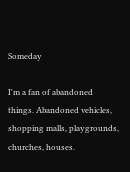Someday

I'm a fan of abandoned things. Abandoned vehicles, shopping malls, playgrounds, churches, houses.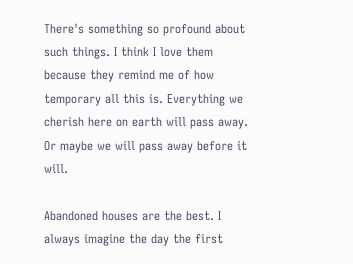There's something so profound about such things. I think I love them because they remind me of how temporary all this is. Everything we cherish here on earth will pass away. Or maybe we will pass away before it will.

Abandoned houses are the best. I always imagine the day the first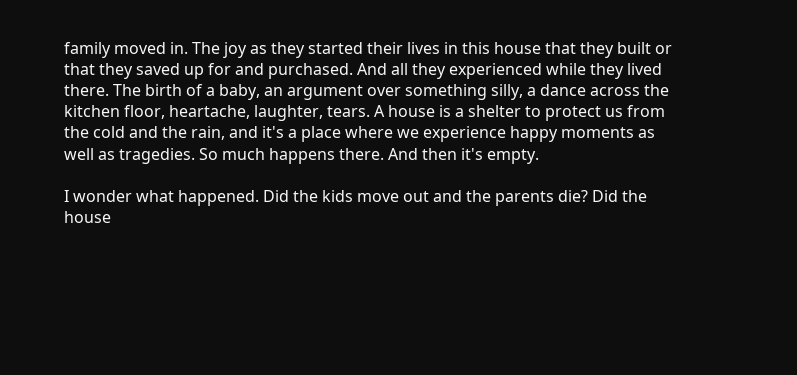family moved in. The joy as they started their lives in this house that they built or that they saved up for and purchased. And all they experienced while they lived there. The birth of a baby, an argument over something silly, a dance across the kitchen floor, heartache, laughter, tears. A house is a shelter to protect us from the cold and the rain, and it's a place where we experience happy moments as well as tragedies. So much happens there. And then it's empty.

I wonder what happened. Did the kids move out and the parents die? Did the house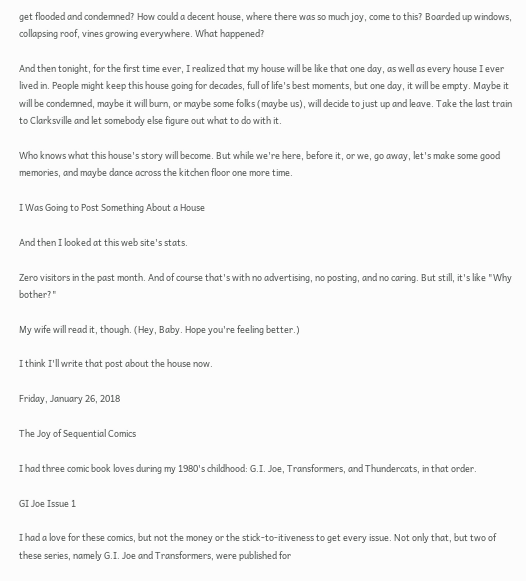get flooded and condemned? How could a decent house, where there was so much joy, come to this? Boarded up windows, collapsing roof, vines growing everywhere. What happened?

And then tonight, for the first time ever, I realized that my house will be like that one day, as well as every house I ever lived in. People might keep this house going for decades, full of life's best moments, but one day, it will be empty. Maybe it will be condemned, maybe it will burn, or maybe some folks (maybe us), will decide to just up and leave. Take the last train to Clarksville and let somebody else figure out what to do with it.

Who knows what this house's story will become. But while we're here, before it, or we, go away, let's make some good memories, and maybe dance across the kitchen floor one more time.

I Was Going to Post Something About a House

And then I looked at this web site's stats.

Zero visitors in the past month. And of course that's with no advertising, no posting, and no caring. But still, it's like "Why bother?"

My wife will read it, though. (Hey, Baby. Hope you're feeling better.)

I think I'll write that post about the house now.

Friday, January 26, 2018

The Joy of Sequential Comics

I had three comic book loves during my 1980's childhood: G.I. Joe, Transformers, and Thundercats, in that order.

GI Joe Issue 1

I had a love for these comics, but not the money or the stick-to-itiveness to get every issue. Not only that, but two of these series, namely G.I. Joe and Transformers, were published for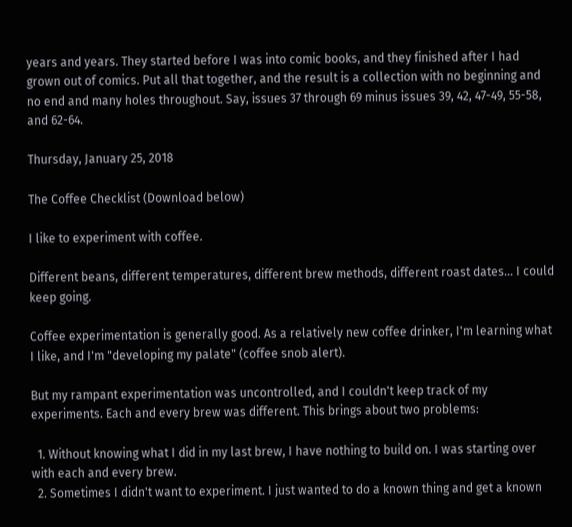years and years. They started before I was into comic books, and they finished after I had grown out of comics. Put all that together, and the result is a collection with no beginning and no end and many holes throughout. Say, issues 37 through 69 minus issues 39, 42, 47-49, 55-58, and 62-64.

Thursday, January 25, 2018

The Coffee Checklist (Download below)

I like to experiment with coffee.

Different beans, different temperatures, different brew methods, different roast dates... I could keep going.

Coffee experimentation is generally good. As a relatively new coffee drinker, I'm learning what I like, and I'm "developing my palate" (coffee snob alert).

But my rampant experimentation was uncontrolled, and I couldn't keep track of my experiments. Each and every brew was different. This brings about two problems:

  1. Without knowing what I did in my last brew, I have nothing to build on. I was starting over with each and every brew.
  2. Sometimes I didn't want to experiment. I just wanted to do a known thing and get a known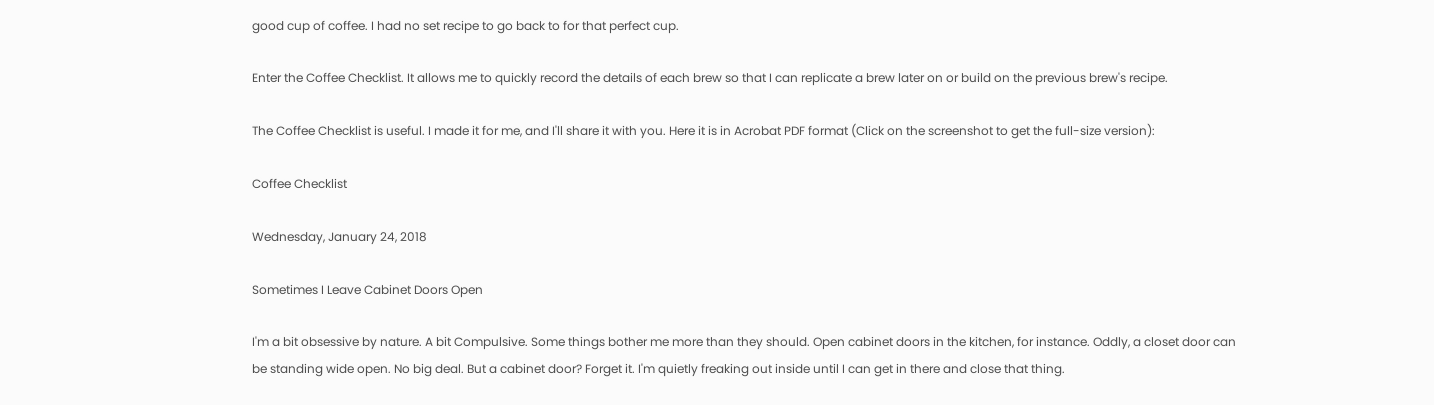good cup of coffee. I had no set recipe to go back to for that perfect cup.

Enter the Coffee Checklist. It allows me to quickly record the details of each brew so that I can replicate a brew later on or build on the previous brew's recipe.

The Coffee Checklist is useful. I made it for me, and I'll share it with you. Here it is in Acrobat PDF format (Click on the screenshot to get the full-size version):

Coffee Checklist

Wednesday, January 24, 2018

Sometimes I Leave Cabinet Doors Open

I'm a bit obsessive by nature. A bit Compulsive. Some things bother me more than they should. Open cabinet doors in the kitchen, for instance. Oddly, a closet door can be standing wide open. No big deal. But a cabinet door? Forget it. I'm quietly freaking out inside until I can get in there and close that thing.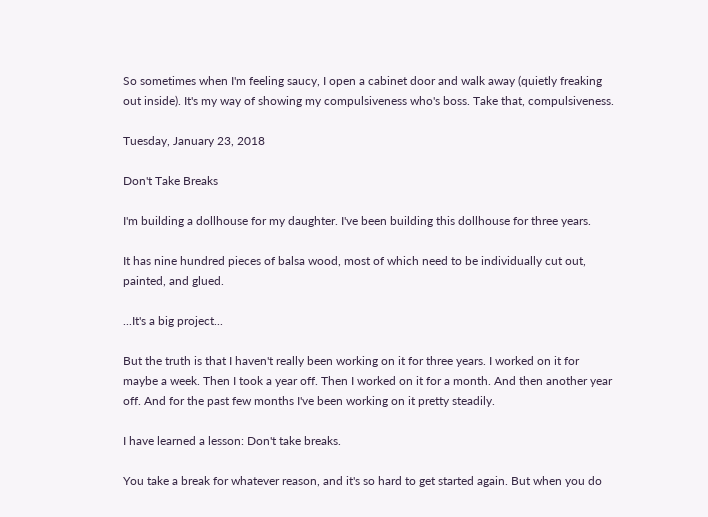So sometimes when I'm feeling saucy, I open a cabinet door and walk away (quietly freaking out inside). It's my way of showing my compulsiveness who's boss. Take that, compulsiveness.

Tuesday, January 23, 2018

Don't Take Breaks

I'm building a dollhouse for my daughter. I've been building this dollhouse for three years.

It has nine hundred pieces of balsa wood, most of which need to be individually cut out, painted, and glued.

...It's a big project...

But the truth is that I haven't really been working on it for three years. I worked on it for maybe a week. Then I took a year off. Then I worked on it for a month. And then another year off. And for the past few months I've been working on it pretty steadily.

I have learned a lesson: Don't take breaks.

You take a break for whatever reason, and it's so hard to get started again. But when you do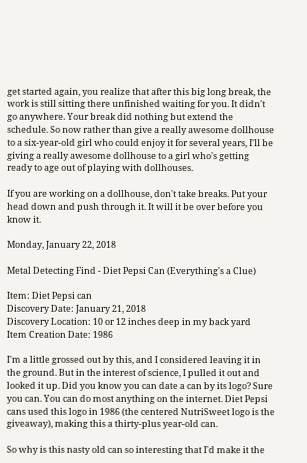get started again, you realize that after this big long break, the work is still sitting there unfinished waiting for you. It didn't go anywhere. Your break did nothing but extend the schedule. So now rather than give a really awesome dollhouse to a six-year-old girl who could enjoy it for several years, I'll be giving a really awesome dollhouse to a girl who's getting ready to age out of playing with dollhouses.

If you are working on a dollhouse, don't take breaks. Put your head down and push through it. It will it be over before you know it.

Monday, January 22, 2018

Metal Detecting Find - Diet Pepsi Can (Everything's a Clue)

Item: Diet Pepsi can
Discovery Date: January 21, 2018
Discovery Location: 10 or 12 inches deep in my back yard
Item Creation Date: 1986

I'm a little grossed out by this, and I considered leaving it in the ground. But in the interest of science, I pulled it out and looked it up. Did you know you can date a can by its logo? Sure you can. You can do most anything on the internet. Diet Pepsi cans used this logo in 1986 (the centered NutriSweet logo is the giveaway), making this a thirty-plus year-old can.

So why is this nasty old can so interesting that I'd make it the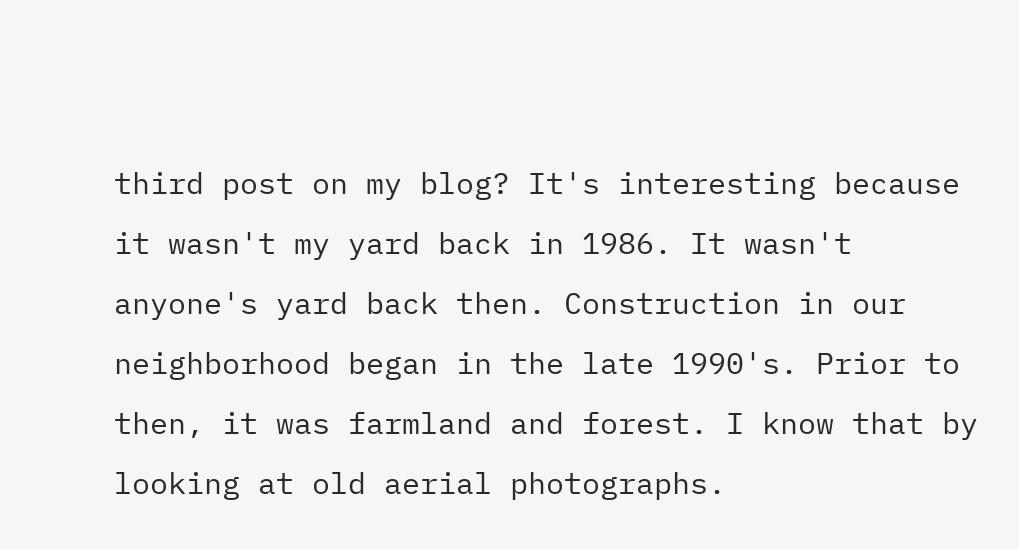third post on my blog? It's interesting because it wasn't my yard back in 1986. It wasn't anyone's yard back then. Construction in our neighborhood began in the late 1990's. Prior to then, it was farmland and forest. I know that by looking at old aerial photographs.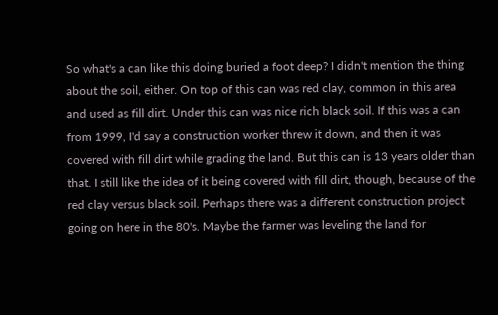So what's a can like this doing buried a foot deep? I didn't mention the thing about the soil, either. On top of this can was red clay, common in this area and used as fill dirt. Under this can was nice rich black soil. If this was a can from 1999, I'd say a construction worker threw it down, and then it was covered with fill dirt while grading the land. But this can is 13 years older than that. I still like the idea of it being covered with fill dirt, though, because of the red clay versus black soil. Perhaps there was a different construction project going on here in the 80's. Maybe the farmer was leveling the land for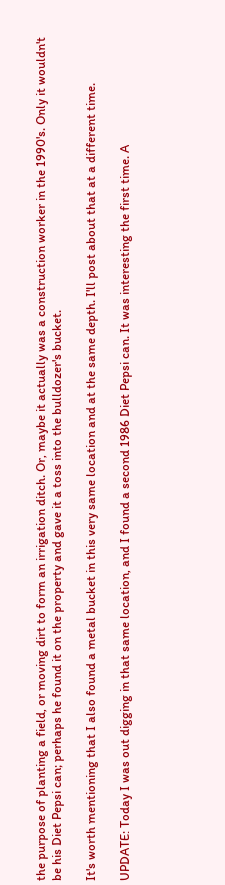the purpose of planting a field, or moving dirt to form an irrigation ditch. Or, maybe it actually was a construction worker in the 1990's. Only it wouldn't be his Diet Pepsi can; perhaps he found it on the property and gave it a toss into the bulldozer's bucket.

It's worth mentioning that I also found a metal bucket in this very same location and at the same depth. I'll post about that at a different time.

UPDATE: Today I was out digging in that same location, and I found a second 1986 Diet Pepsi can. It was interesting the first time. A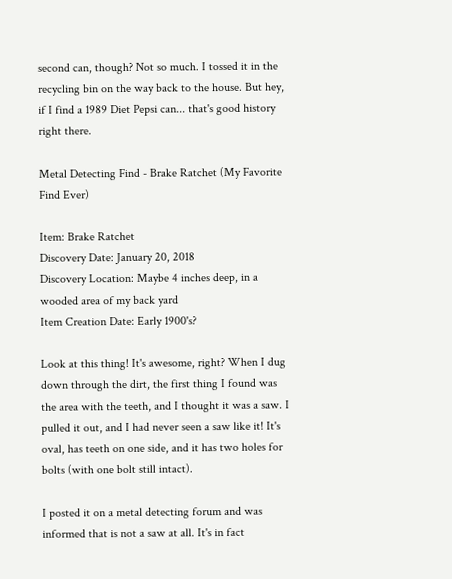second can, though? Not so much. I tossed it in the recycling bin on the way back to the house. But hey, if I find a 1989 Diet Pepsi can... that's good history right there.

Metal Detecting Find - Brake Ratchet (My Favorite Find Ever)

Item: Brake Ratchet
Discovery Date: January 20, 2018
Discovery Location: Maybe 4 inches deep, in a wooded area of my back yard
Item Creation Date: Early 1900's?

Look at this thing! It's awesome, right? When I dug down through the dirt, the first thing I found was the area with the teeth, and I thought it was a saw. I pulled it out, and I had never seen a saw like it! It's oval, has teeth on one side, and it has two holes for bolts (with one bolt still intact).

I posted it on a metal detecting forum and was informed that is not a saw at all. It's in fact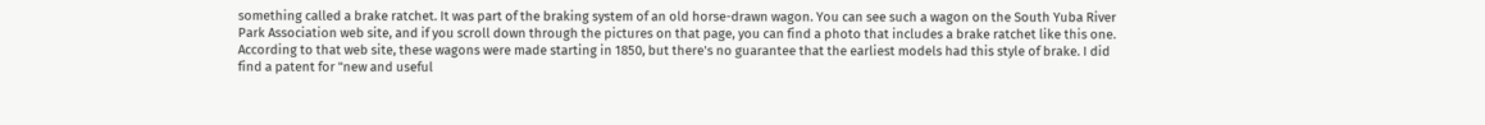something called a brake ratchet. It was part of the braking system of an old horse-drawn wagon. You can see such a wagon on the South Yuba River Park Association web site, and if you scroll down through the pictures on that page, you can find a photo that includes a brake ratchet like this one. According to that web site, these wagons were made starting in 1850, but there's no guarantee that the earliest models had this style of brake. I did find a patent for "new and useful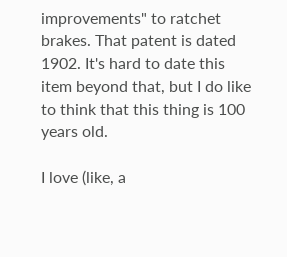improvements" to ratchet brakes. That patent is dated 1902. It's hard to date this item beyond that, but I do like to think that this thing is 100 years old.

I love (like, a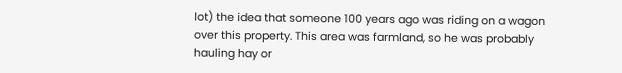lot) the idea that someone 100 years ago was riding on a wagon over this property. This area was farmland, so he was probably hauling hay or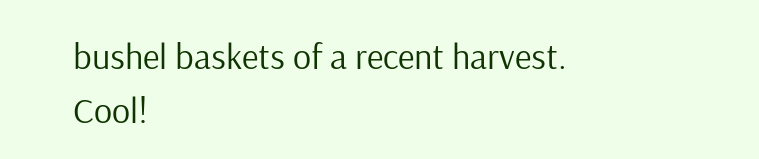bushel baskets of a recent harvest. Cool!